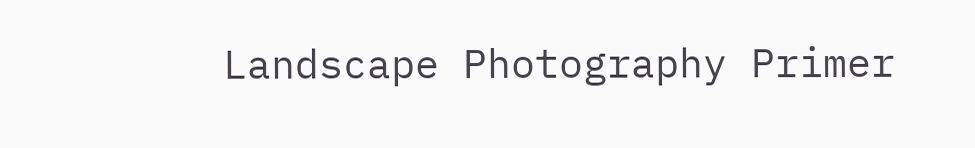Landscape Photography Primer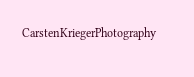CarstenKriegerPhotography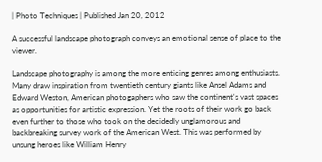| Photo Techniques | Published Jan 20, 2012

A successful landscape photograph conveys an emotional sense of place to the viewer.

Landscape photography is among the more enticing genres among enthusiasts. Many draw inspiration from twentieth century giants like Ansel Adams and Edward Weston, American photogaphers who saw the continent's vast spaces as opportunities for artistic expression. Yet the roots of their work go back even further to those who took on the decidedly unglamorous and backbreaking survey work of the American West. This was performed by unsung heroes like William Henry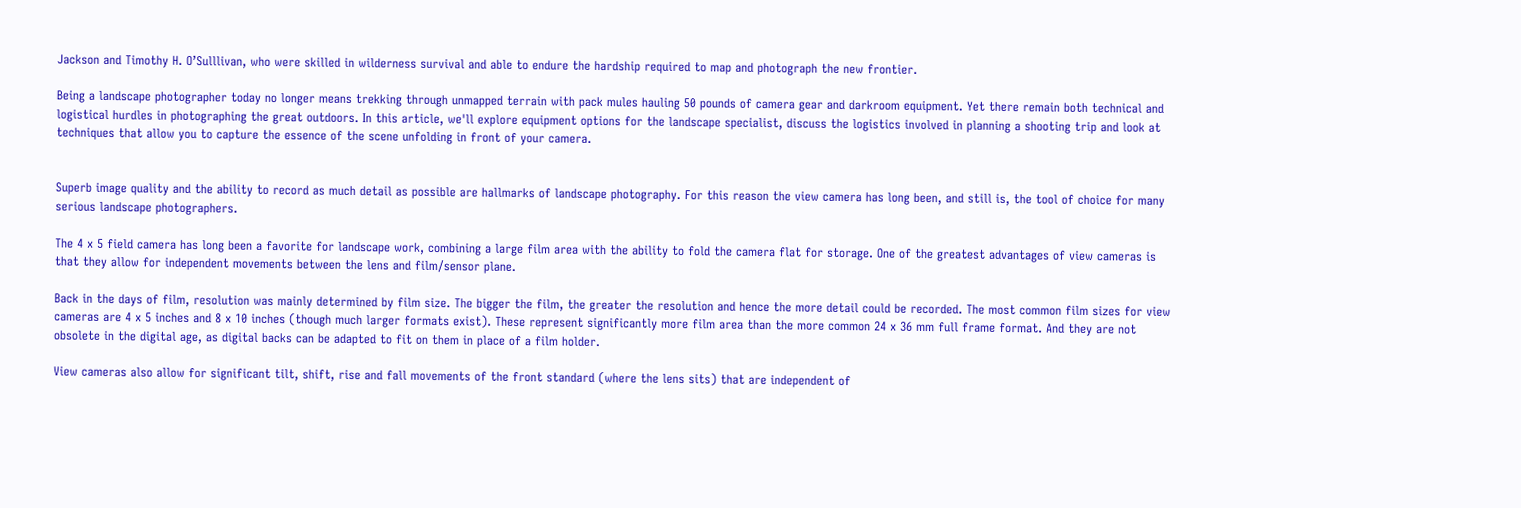Jackson and Timothy H. O’Sulllivan, who were skilled in wilderness survival and able to endure the hardship required to map and photograph the new frontier.

Being a landscape photographer today no longer means trekking through unmapped terrain with pack mules hauling 50 pounds of camera gear and darkroom equipment. Yet there remain both technical and logistical hurdles in photographing the great outdoors. In this article, we'll explore equipment options for the landscape specialist, discuss the logistics involved in planning a shooting trip and look at techniques that allow you to capture the essence of the scene unfolding in front of your camera.


Superb image quality and the ability to record as much detail as possible are hallmarks of landscape photography. For this reason the view camera has long been, and still is, the tool of choice for many serious landscape photographers.

The 4 x 5 field camera has long been a favorite for landscape work, combining a large film area with the ability to fold the camera flat for storage. One of the greatest advantages of view cameras is that they allow for independent movements between the lens and film/sensor plane.

Back in the days of film, resolution was mainly determined by film size. The bigger the film, the greater the resolution and hence the more detail could be recorded. The most common film sizes for view cameras are 4 x 5 inches and 8 x 10 inches (though much larger formats exist). These represent significantly more film area than the more common 24 x 36 mm full frame format. And they are not obsolete in the digital age, as digital backs can be adapted to fit on them in place of a film holder.

View cameras also allow for significant tilt, shift, rise and fall movements of the front standard (where the lens sits) that are independent of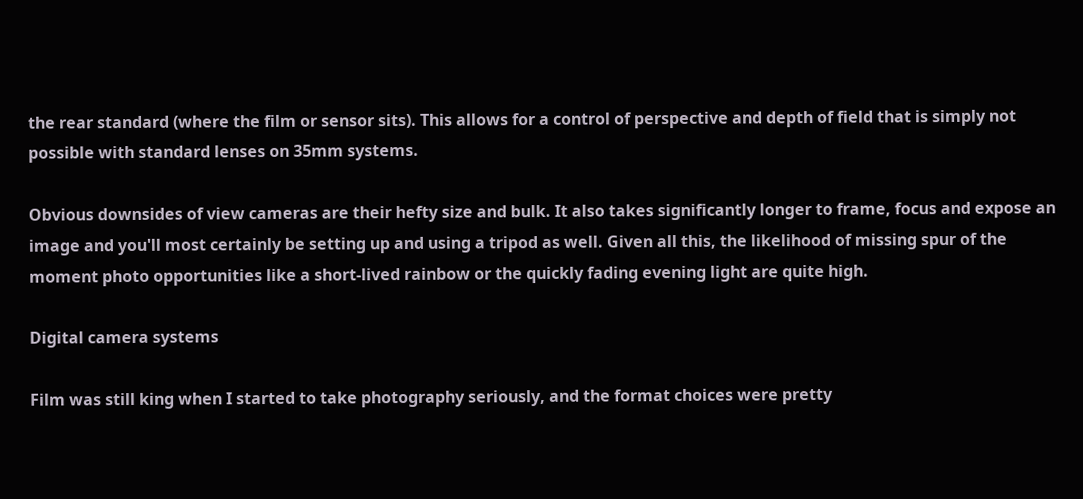the rear standard (where the film or sensor sits). This allows for a control of perspective and depth of field that is simply not possible with standard lenses on 35mm systems.

Obvious downsides of view cameras are their hefty size and bulk. It also takes significantly longer to frame, focus and expose an image and you'll most certainly be setting up and using a tripod as well. Given all this, the likelihood of missing spur of the moment photo opportunities like a short-lived rainbow or the quickly fading evening light are quite high.

Digital camera systems

Film was still king when I started to take photography seriously, and the format choices were pretty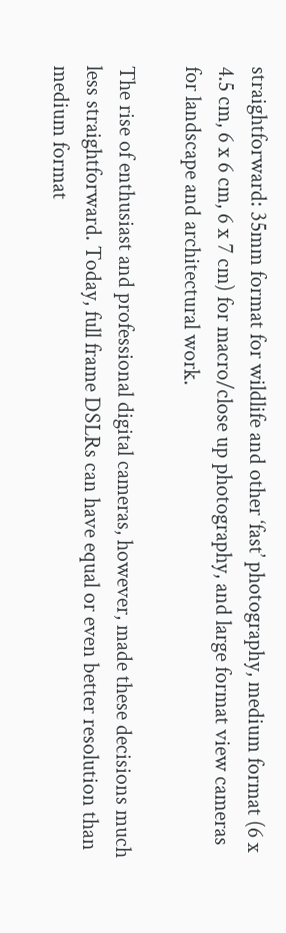straightforward: 35mm format for wildlife and other ‘fast’ photography, medium format (6 x 4.5 cm, 6 x 6 cm, 6 x 7 cm) for macro/close up photography, and large format view cameras for landscape and architectural work.

The rise of enthusiast and professional digital cameras, however, made these decisions much less straightforward. Today, full frame DSLRs can have equal or even better resolution than medium format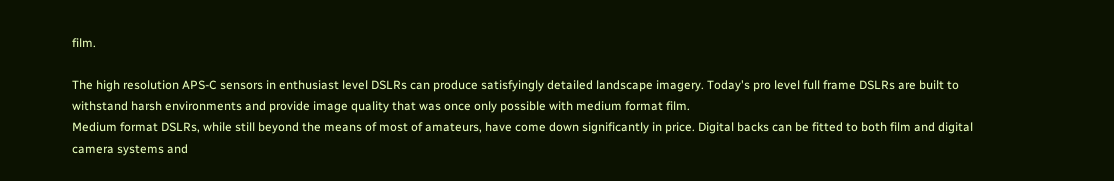film.

The high resolution APS-C sensors in enthusiast level DSLRs can produce satisfyingly detailed landscape imagery. Today's pro level full frame DSLRs are built to withstand harsh environments and provide image quality that was once only possible with medium format film.
Medium format DSLRs, while still beyond the means of most of amateurs, have come down significantly in price. Digital backs can be fitted to both film and digital camera systems and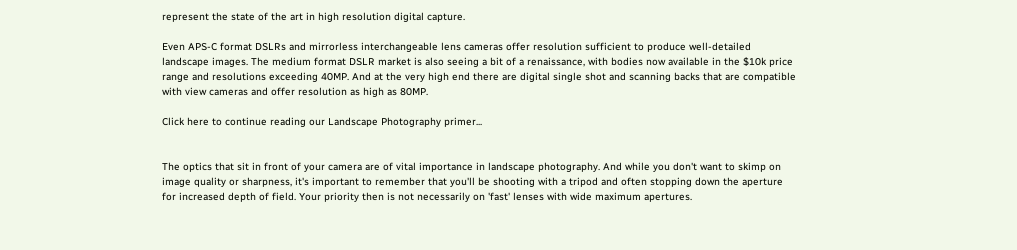represent the state of the art in high resolution digital capture.

Even APS-C format DSLRs and mirrorless interchangeable lens cameras offer resolution sufficient to produce well-detailed landscape images. The medium format DSLR market is also seeing a bit of a renaissance, with bodies now available in the $10k price range and resolutions exceeding 40MP. And at the very high end there are digital single shot and scanning backs that are compatible with view cameras and offer resolution as high as 80MP.

Click here to continue reading our Landscape Photography primer...


The optics that sit in front of your camera are of vital importance in landscape photography. And while you don't want to skimp on image quality or sharpness, it's important to remember that you'll be shooting with a tripod and often stopping down the aperture for increased depth of field. Your priority then is not necessarily on 'fast' lenses with wide maximum apertures.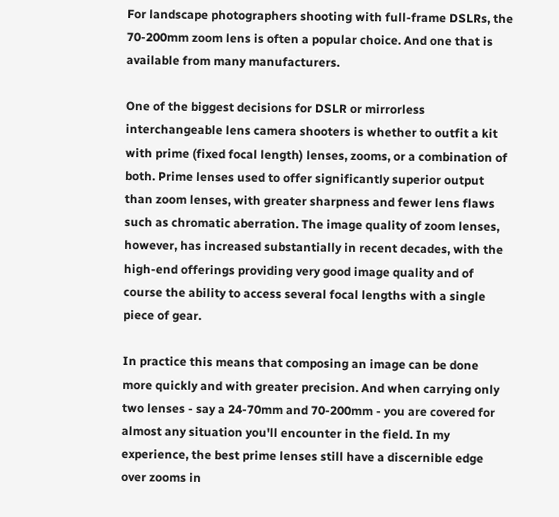For landscape photographers shooting with full-frame DSLRs, the 70-200mm zoom lens is often a popular choice. And one that is available from many manufacturers.

One of the biggest decisions for DSLR or mirrorless interchangeable lens camera shooters is whether to outfit a kit with prime (fixed focal length) lenses, zooms, or a combination of both. Prime lenses used to offer significantly superior output than zoom lenses, with greater sharpness and fewer lens flaws such as chromatic aberration. The image quality of zoom lenses, however, has increased substantially in recent decades, with the high-end offerings providing very good image quality and of course the ability to access several focal lengths with a single piece of gear.

In practice this means that composing an image can be done more quickly and with greater precision. And when carrying only two lenses - say a 24-70mm and 70-200mm - you are covered for almost any situation you'll encounter in the field. In my experience, the best prime lenses still have a discernible edge over zooms in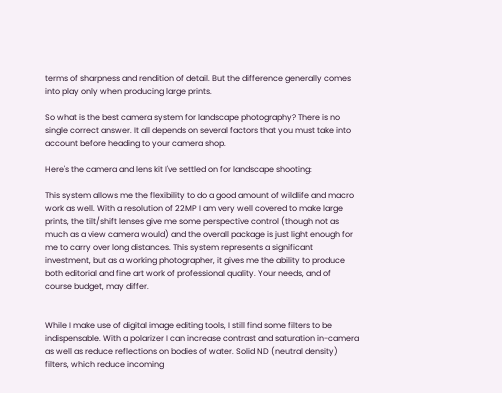terms of sharpness and rendition of detail. But the difference generally comes into play only when producing large prints.

So what is the best camera system for landscape photography? There is no single correct answer. It all depends on several factors that you must take into account before heading to your camera shop.

Here's the camera and lens kit I've settled on for landscape shooting:

This system allows me the flexibility to do a good amount of wildlife and macro work as well. With a resolution of 22MP I am very well covered to make large prints, the tilt/shift lenses give me some perspective control (though not as much as a view camera would) and the overall package is just light enough for me to carry over long distances. This system represents a significant investment, but as a working photographer, it gives me the ability to produce both editorial and fine art work of professional quality. Your needs, and of course budget, may differ.


While I make use of digital image editing tools, I still find some filters to be indispensable. With a polarizer I can increase contrast and saturation in-camera as well as reduce reflections on bodies of water. Solid ND (neutral density) filters, which reduce incoming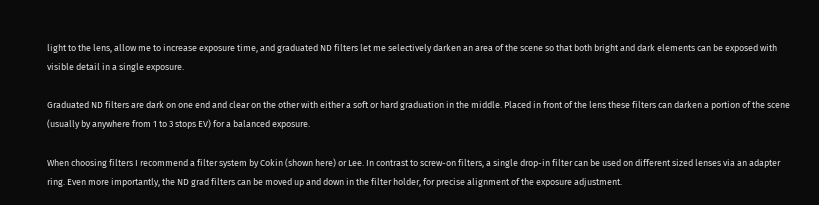light to the lens, allow me to increase exposure time, and graduated ND filters let me selectively darken an area of the scene so that both bright and dark elements can be exposed with visible detail in a single exposure.

Graduated ND filters are dark on one end and clear on the other with either a soft or hard graduation in the middle. Placed in front of the lens these filters can darken a portion of the scene (usually by anywhere from 1 to 3 stops EV) for a balanced exposure.

When choosing filters I recommend a filter system by Cokin (shown here) or Lee. In contrast to screw-on filters, a single drop-in filter can be used on different sized lenses via an adapter ring. Even more importantly, the ND grad filters can be moved up and down in the filter holder, for precise alignment of the exposure adjustment.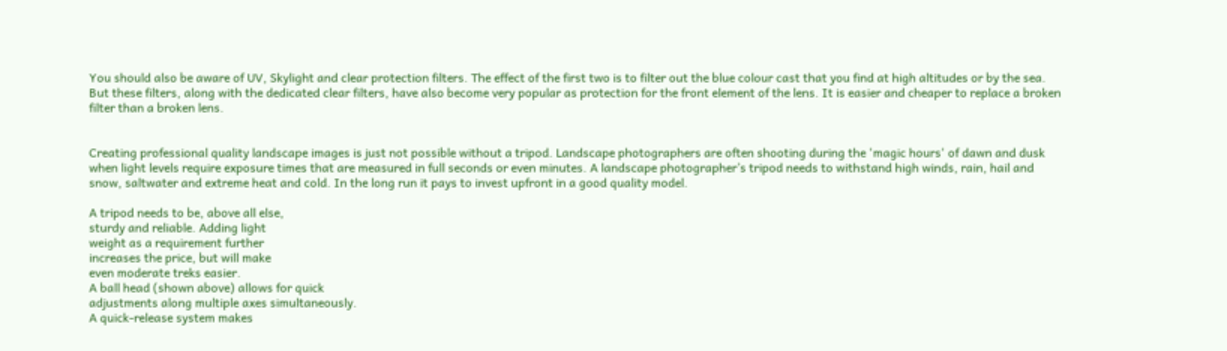You should also be aware of UV, Skylight and clear protection filters. The effect of the first two is to filter out the blue colour cast that you find at high altitudes or by the sea. But these filters, along with the dedicated clear filters, have also become very popular as protection for the front element of the lens. It is easier and cheaper to replace a broken filter than a broken lens.


Creating professional quality landscape images is just not possible without a tripod. Landscape photographers are often shooting during the 'magic hours' of dawn and dusk when light levels require exposure times that are measured in full seconds or even minutes. A landscape photographer’s tripod needs to withstand high winds, rain, hail and snow, saltwater and extreme heat and cold. In the long run it pays to invest upfront in a good quality model.

A tripod needs to be, above all else,
sturdy and reliable. Adding light
weight as a requirement further
increases the price, but will make
even moderate treks easier.
A ball head (shown above) allows for quick
adjustments along multiple axes simultaneously.
A quick-release system makes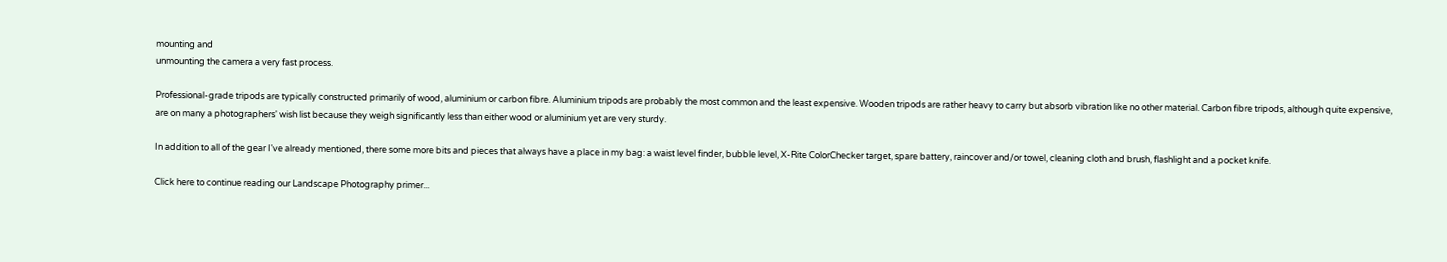mounting and
unmounting the camera a very fast process.

Professional-grade tripods are typically constructed primarily of wood, aluminium or carbon fibre. Aluminium tripods are probably the most common and the least expensive. Wooden tripods are rather heavy to carry but absorb vibration like no other material. Carbon fibre tripods, although quite expensive, are on many a photographers' wish list because they weigh significantly less than either wood or aluminium yet are very sturdy.

In addition to all of the gear I've already mentioned, there some more bits and pieces that always have a place in my bag: a waist level finder, bubble level, X-Rite ColorChecker target, spare battery, raincover and/or towel, cleaning cloth and brush, flashlight and a pocket knife.

Click here to continue reading our Landscape Photography primer...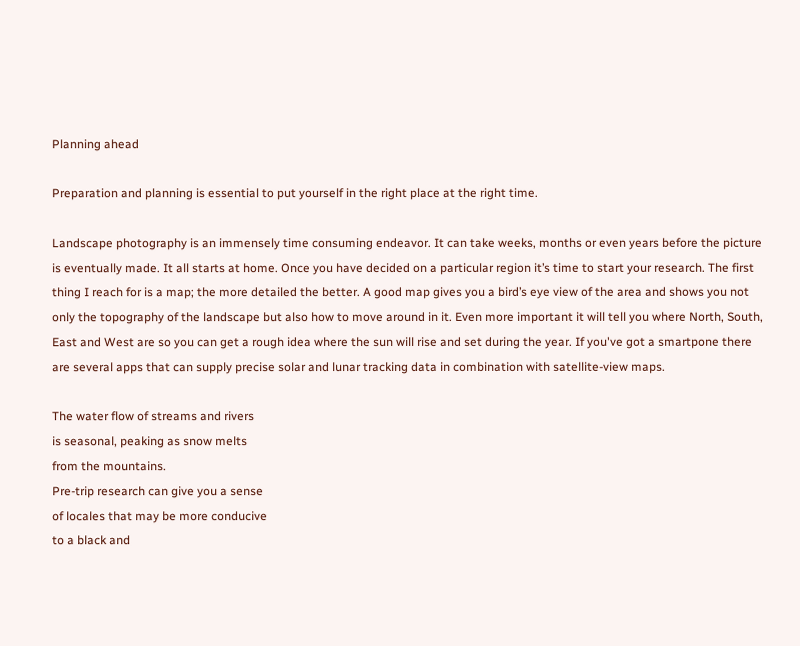Planning ahead

Preparation and planning is essential to put yourself in the right place at the right time.

Landscape photography is an immensely time consuming endeavor. It can take weeks, months or even years before the picture is eventually made. It all starts at home. Once you have decided on a particular region it’s time to start your research. The first thing I reach for is a map; the more detailed the better. A good map gives you a bird’s eye view of the area and shows you not only the topography of the landscape but also how to move around in it. Even more important it will tell you where North, South, East and West are so you can get a rough idea where the sun will rise and set during the year. If you've got a smartpone there are several apps that can supply precise solar and lunar tracking data in combination with satellite-view maps.

The water flow of streams and rivers
is seasonal, peaking as snow melts
from the mountains.
Pre-trip research can give you a sense
of locales that may be more conducive
to a black and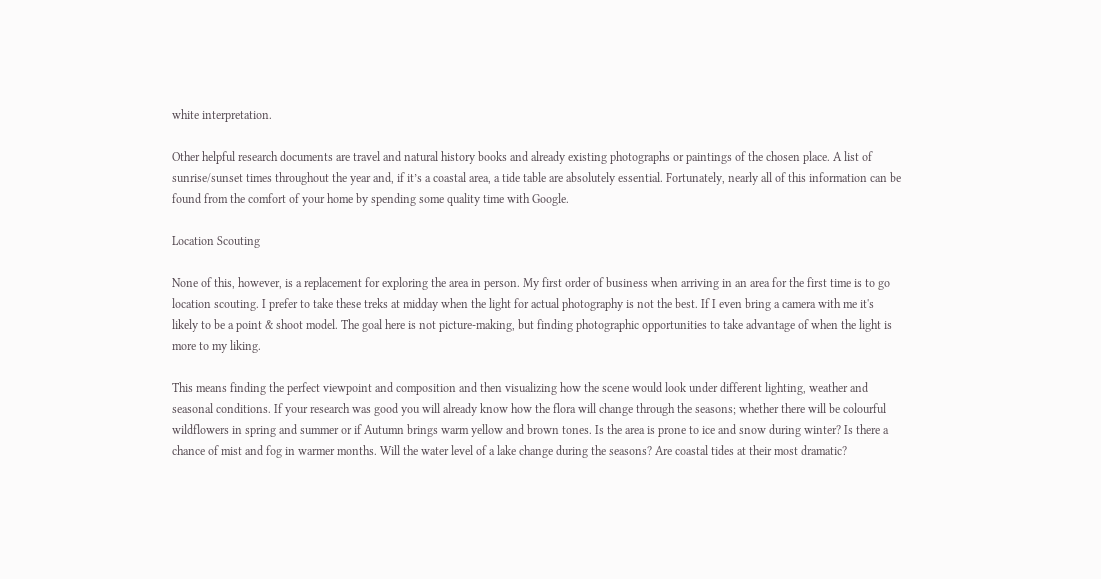white interpretation.

Other helpful research documents are travel and natural history books and already existing photographs or paintings of the chosen place. A list of sunrise/sunset times throughout the year and, if it’s a coastal area, a tide table are absolutely essential. Fortunately, nearly all of this information can be found from the comfort of your home by spending some quality time with Google.

Location Scouting

None of this, however, is a replacement for exploring the area in person. My first order of business when arriving in an area for the first time is to go location scouting. I prefer to take these treks at midday when the light for actual photography is not the best. If I even bring a camera with me it's likely to be a point & shoot model. The goal here is not picture-making, but finding photographic opportunities to take advantage of when the light is more to my liking.

This means finding the perfect viewpoint and composition and then visualizing how the scene would look under different lighting, weather and seasonal conditions. If your research was good you will already know how the flora will change through the seasons; whether there will be colourful wildflowers in spring and summer or if Autumn brings warm yellow and brown tones. Is the area is prone to ice and snow during winter? Is there a chance of mist and fog in warmer months. Will the water level of a lake change during the seasons? Are coastal tides at their most dramatic?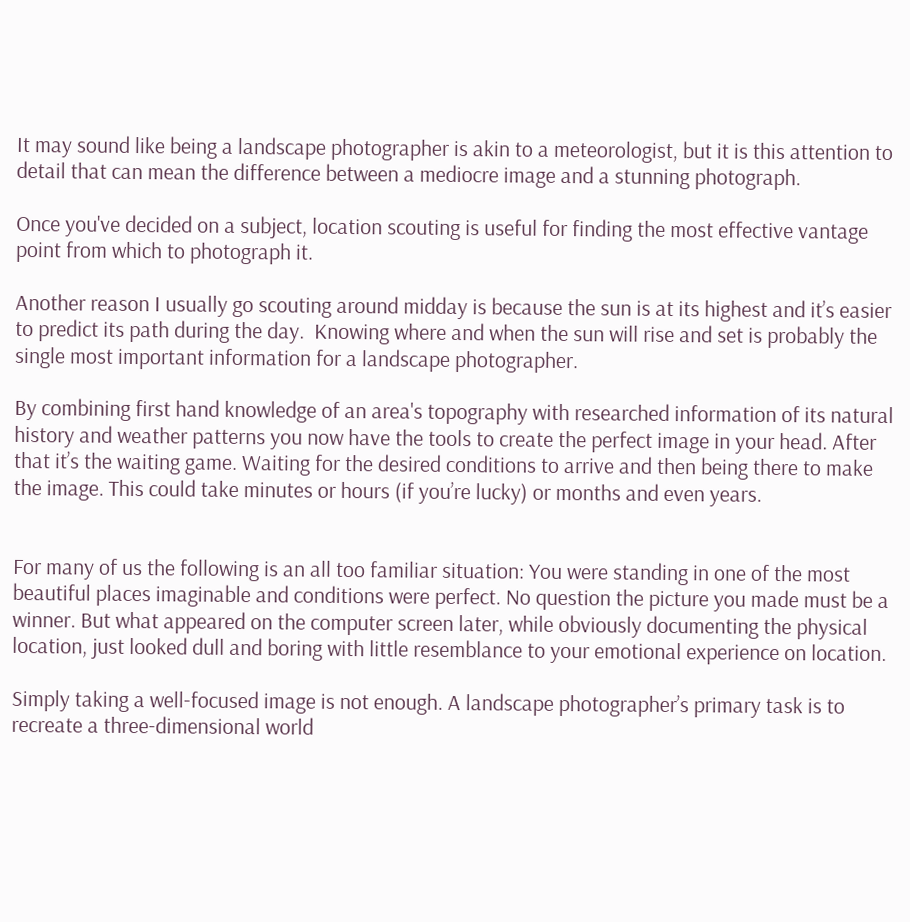It may sound like being a landscape photographer is akin to a meteorologist, but it is this attention to detail that can mean the difference between a mediocre image and a stunning photograph.

Once you've decided on a subject, location scouting is useful for finding the most effective vantage point from which to photograph it.

Another reason I usually go scouting around midday is because the sun is at its highest and it’s easier to predict its path during the day.  Knowing where and when the sun will rise and set is probably the single most important information for a landscape photographer.

By combining first hand knowledge of an area's topography with researched information of its natural history and weather patterns you now have the tools to create the perfect image in your head. After that it’s the waiting game. Waiting for the desired conditions to arrive and then being there to make the image. This could take minutes or hours (if you’re lucky) or months and even years.


For many of us the following is an all too familiar situation: You were standing in one of the most beautiful places imaginable and conditions were perfect. No question the picture you made must be a winner. But what appeared on the computer screen later, while obviously documenting the physical location, just looked dull and boring with little resemblance to your emotional experience on location.

Simply taking a well-focused image is not enough. A landscape photographer’s primary task is to recreate a three-dimensional world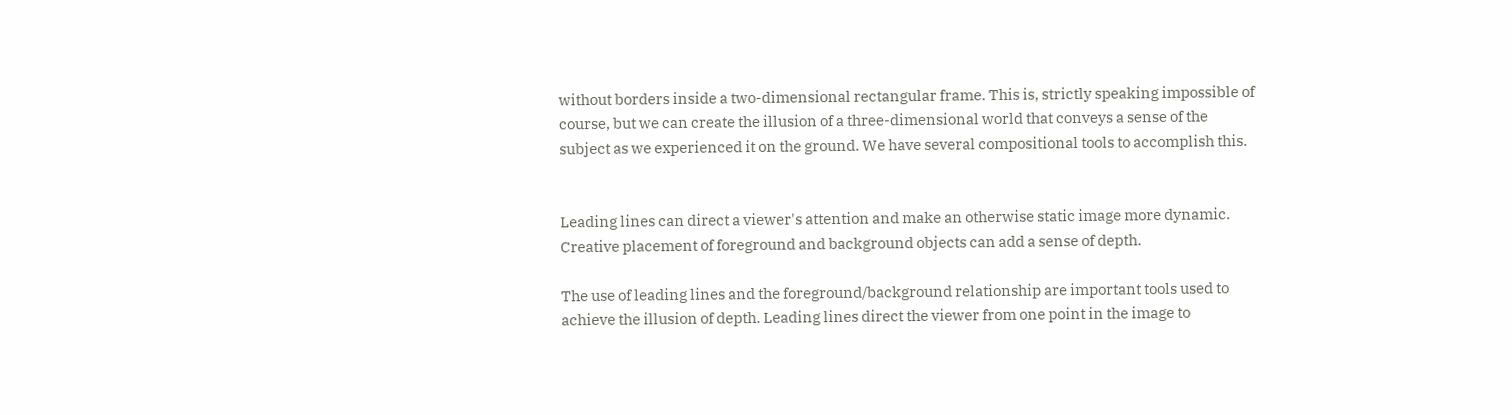without borders inside a two-dimensional rectangular frame. This is, strictly speaking impossible of course, but we can create the illusion of a three-dimensional world that conveys a sense of the subject as we experienced it on the ground. We have several compositional tools to accomplish this.


Leading lines can direct a viewer's attention and make an otherwise static image more dynamic. Creative placement of foreground and background objects can add a sense of depth.

The use of leading lines and the foreground/background relationship are important tools used to achieve the illusion of depth. Leading lines direct the viewer from one point in the image to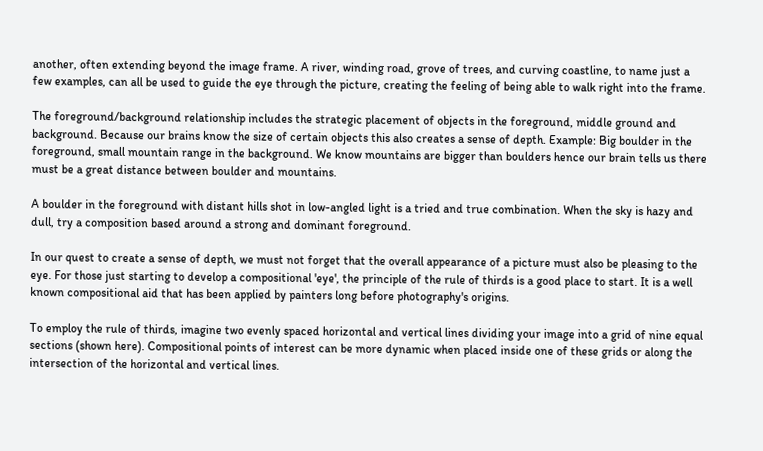another, often extending beyond the image frame. A river, winding road, grove of trees, and curving coastline, to name just a few examples, can all be used to guide the eye through the picture, creating the feeling of being able to walk right into the frame.

The foreground/background relationship includes the strategic placement of objects in the foreground, middle ground and background. Because our brains know the size of certain objects this also creates a sense of depth. Example: Big boulder in the foreground, small mountain range in the background. We know mountains are bigger than boulders hence our brain tells us there must be a great distance between boulder and mountains.

A boulder in the foreground with distant hills shot in low-angled light is a tried and true combination. When the sky is hazy and dull, try a composition based around a strong and dominant foreground.

In our quest to create a sense of depth, we must not forget that the overall appearance of a picture must also be pleasing to the eye. For those just starting to develop a compositional 'eye', the principle of the rule of thirds is a good place to start. It is a well known compositional aid that has been applied by painters long before photography's origins.

To employ the rule of thirds, imagine two evenly spaced horizontal and vertical lines dividing your image into a grid of nine equal sections (shown here). Compositional points of interest can be more dynamic when placed inside one of these grids or along the intersection of the horizontal and vertical lines.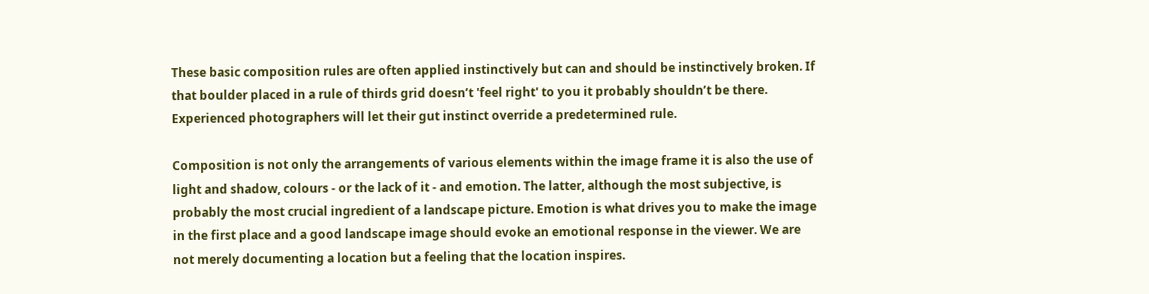These basic composition rules are often applied instinctively but can and should be instinctively broken. If that boulder placed in a rule of thirds grid doesn’t 'feel right' to you it probably shouldn’t be there. Experienced photographers will let their gut instinct override a predetermined rule.

Composition is not only the arrangements of various elements within the image frame it is also the use of light and shadow, colours - or the lack of it - and emotion. The latter, although the most subjective, is probably the most crucial ingredient of a landscape picture. Emotion is what drives you to make the image in the first place and a good landscape image should evoke an emotional response in the viewer. We are not merely documenting a location but a feeling that the location inspires.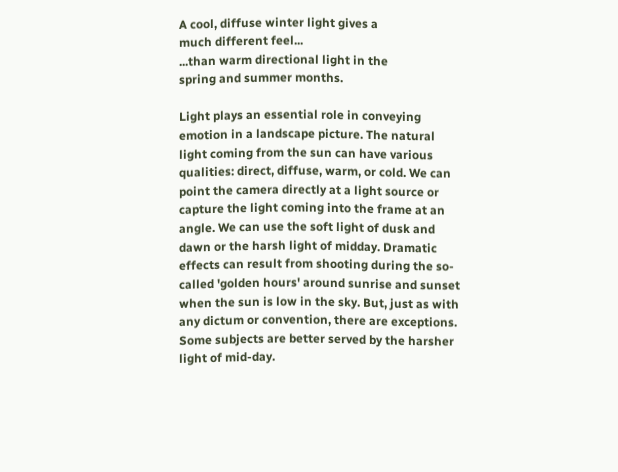A cool, diffuse winter light gives a
much different feel...
...than warm directional light in the
spring and summer months.

Light plays an essential role in conveying emotion in a landscape picture. The natural light coming from the sun can have various qualities: direct, diffuse, warm, or cold. We can point the camera directly at a light source or capture the light coming into the frame at an angle. We can use the soft light of dusk and dawn or the harsh light of midday. Dramatic effects can result from shooting during the so-called 'golden hours' around sunrise and sunset when the sun is low in the sky. But, just as with any dictum or convention, there are exceptions. Some subjects are better served by the harsher light of mid-day.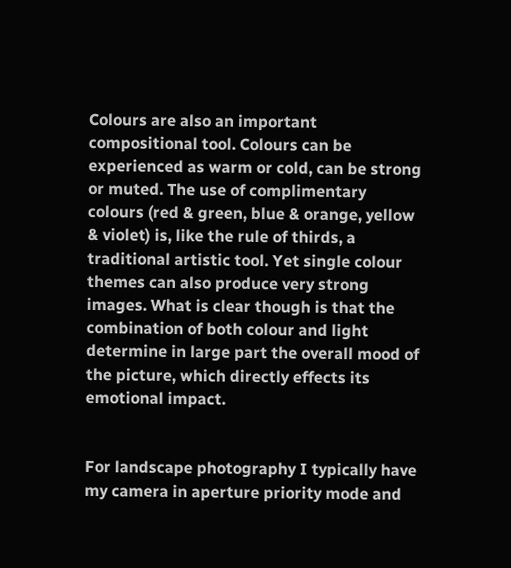Colours are also an important compositional tool. Colours can be experienced as warm or cold, can be strong or muted. The use of complimentary colours (red & green, blue & orange, yellow & violet) is, like the rule of thirds, a traditional artistic tool. Yet single colour themes can also produce very strong images. What is clear though is that the combination of both colour and light determine in large part the overall mood of the picture, which directly effects its emotional impact.


For landscape photography I typically have my camera in aperture priority mode and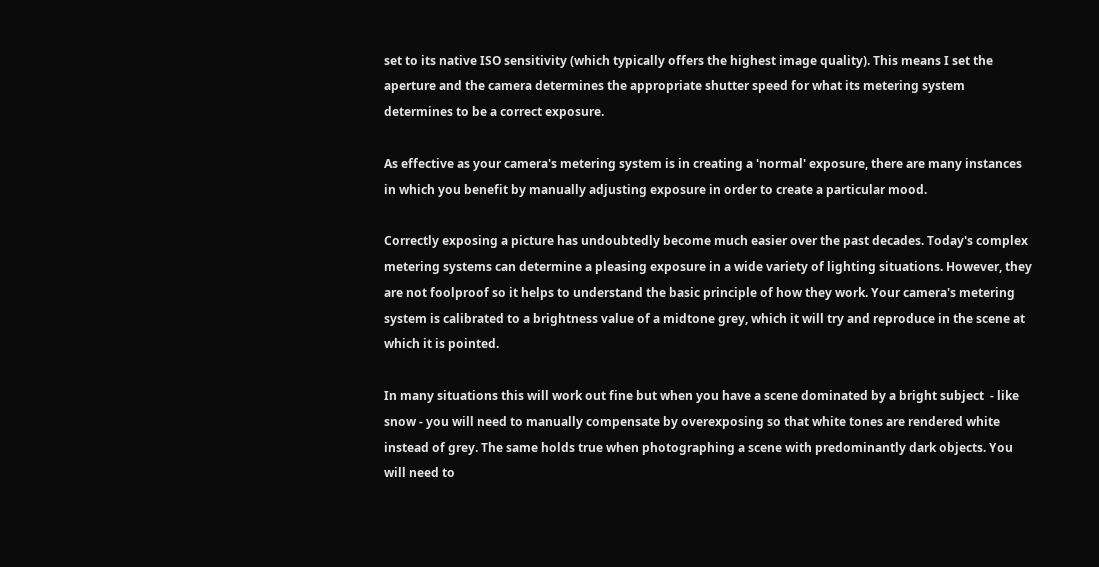set to its native ISO sensitivity (which typically offers the highest image quality). This means I set the aperture and the camera determines the appropriate shutter speed for what its metering system determines to be a correct exposure.

As effective as your camera's metering system is in creating a 'normal' exposure, there are many instances in which you benefit by manually adjusting exposure in order to create a particular mood.

Correctly exposing a picture has undoubtedly become much easier over the past decades. Today's complex metering systems can determine a pleasing exposure in a wide variety of lighting situations. However, they are not foolproof so it helps to understand the basic principle of how they work. Your camera's metering system is calibrated to a brightness value of a midtone grey, which it will try and reproduce in the scene at which it is pointed.

In many situations this will work out fine but when you have a scene dominated by a bright subject  - like snow - you will need to manually compensate by overexposing so that white tones are rendered white instead of grey. The same holds true when photographing a scene with predominantly dark objects. You will need to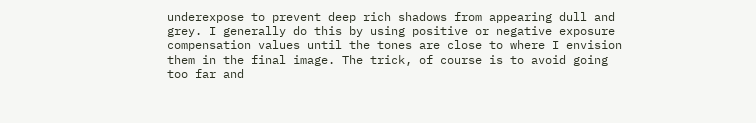underexpose to prevent deep rich shadows from appearing dull and grey. I generally do this by using positive or negative exposure compensation values until the tones are close to where I envision them in the final image. The trick, of course is to avoid going too far and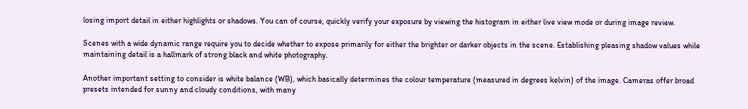losing import detail in either highlights or shadows. You can of course, quickly verify your exposure by viewing the histogram in either live view mode or during image review.

Scenes with a wide dynamic range require you to decide whether to expose primarily for either the brighter or darker objects in the scene. Establishing pleasing shadow values while maintaining detail is a hallmark of strong black and white photography.

Another important setting to consider is white balance (WB), which basically determines the colour temperature (measured in degrees kelvin) of the image. Cameras offer broad presets intended for sunny and cloudy conditions, with many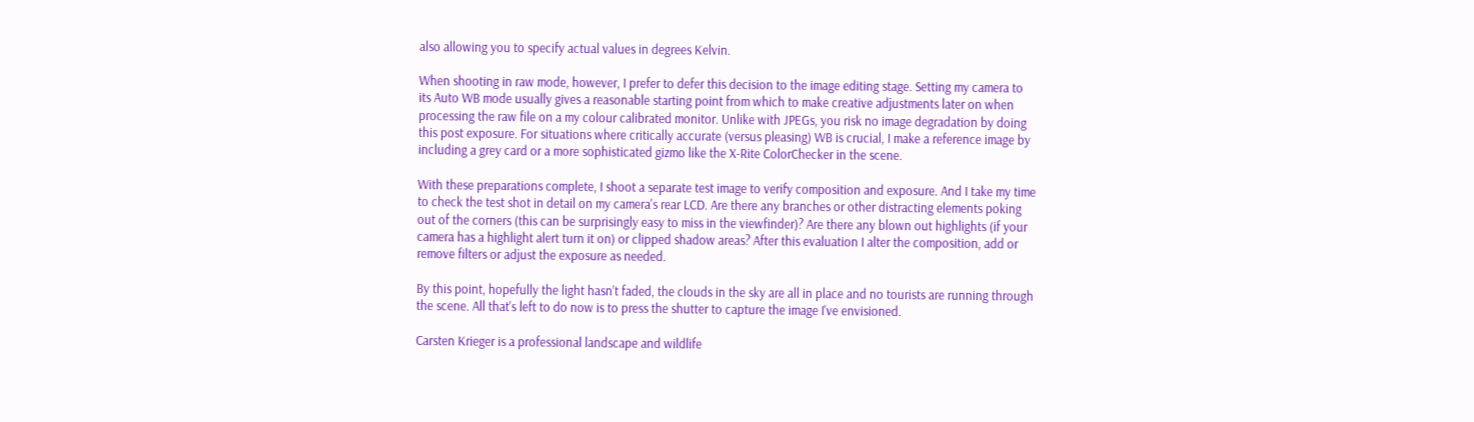also allowing you to specify actual values in degrees Kelvin.

When shooting in raw mode, however, I prefer to defer this decision to the image editing stage. Setting my camera to its Auto WB mode usually gives a reasonable starting point from which to make creative adjustments later on when processing the raw file on a my colour calibrated monitor. Unlike with JPEGs, you risk no image degradation by doing this post exposure. For situations where critically accurate (versus pleasing) WB is crucial, I make a reference image by including a grey card or a more sophisticated gizmo like the X-Rite ColorChecker in the scene.

With these preparations complete, I shoot a separate test image to verify composition and exposure. And I take my time to check the test shot in detail on my camera's rear LCD. Are there any branches or other distracting elements poking out of the corners (this can be surprisingly easy to miss in the viewfinder)? Are there any blown out highlights (if your camera has a highlight alert turn it on) or clipped shadow areas? After this evaluation I alter the composition, add or remove filters or adjust the exposure as needed.

By this point, hopefully the light hasn’t faded, the clouds in the sky are all in place and no tourists are running through the scene. All that's left to do now is to press the shutter to capture the image I've envisioned.

Carsten Krieger is a professional landscape and wildlife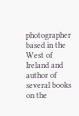photographer based in the West of Ireland and author of several books on the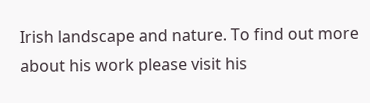Irish landscape and nature. To find out more about his work please visit his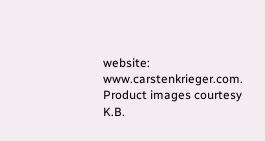website: www.carstenkrieger.com. Product images courtesy K.B.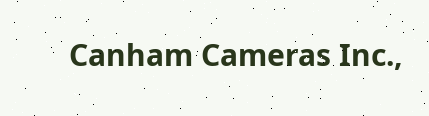Canham Cameras Inc.,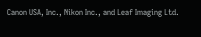Canon USA, Inc., Nikon Inc., and Leaf Imaging Ltd.